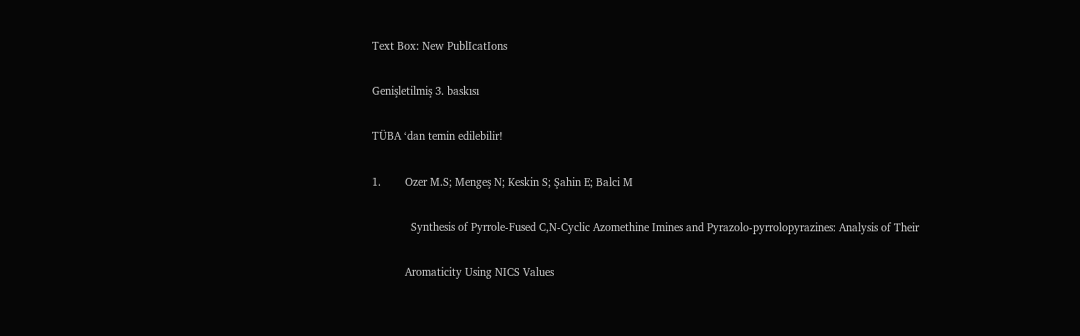Text Box: New PublIcatIons

Genişletilmiş 3. baskısı

TÜBA ‘dan temin edilebilir!

1.        Ozer M.S; Mengeş N; Keskin S; Şahin E; Balci M

             Synthesis of Pyrrole-Fused C,N-Cyclic Azomethine Imines and Pyrazolo-pyrrolopyrazines: Analysis of Their

           Aromaticity Using NICS Values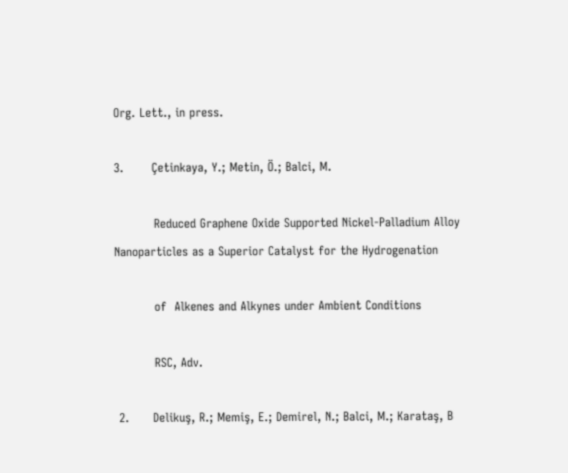Org. Lett., in press.

3.       Çetinkaya, Y.; Metin, Ö.; Balci, M.

          Reduced Graphene Oxide Supported Nickel-Palladium Alloy Nanoparticles as a Superior Catalyst for the Hydrogenation

          of  Alkenes and Alkynes under Ambient Conditions

          RSC, Adv.

 2.      Delikuş, R.; Memiş, E.; Demirel, N.; Balci, M.; Karataş, B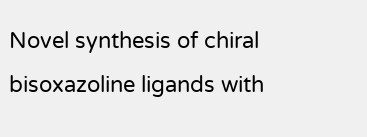Novel synthesis of chiral bisoxazoline ligands with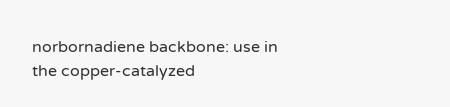norbornadiene backbone: use in the copper-catalyzed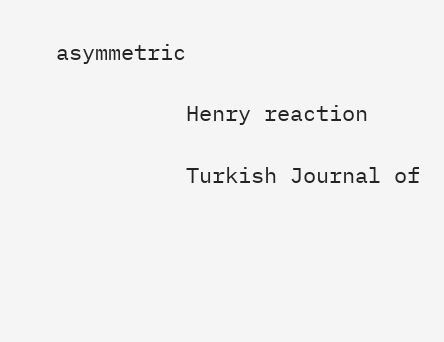asymmetric

          Henry reaction

          Turkish Journal of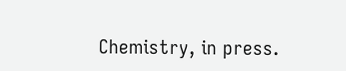Chemistry, in press.